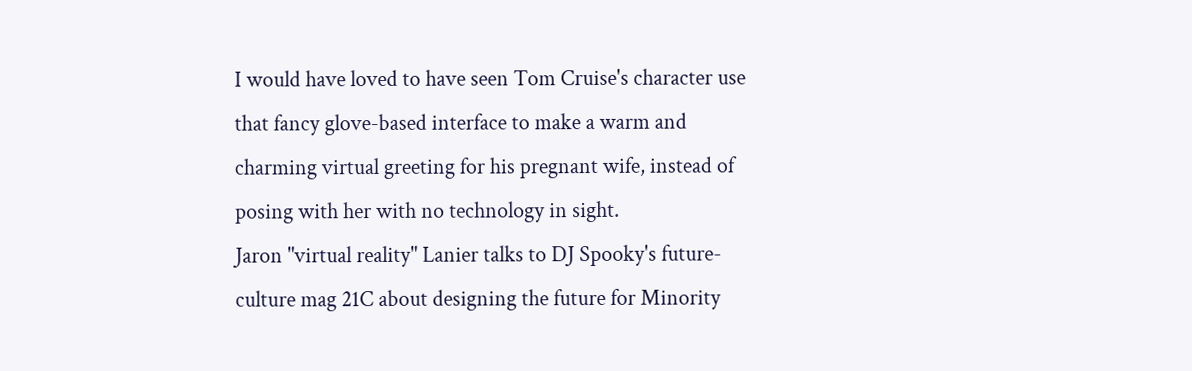I would have loved to have seen Tom Cruise's character use that fancy glove-based interface to make a warm and charming virtual greeting for his pregnant wife, instead of posing with her with no technology in sight.
Jaron "virtual reality" Lanier talks to DJ Spooky's future-culture mag 21C about designing the future for Minority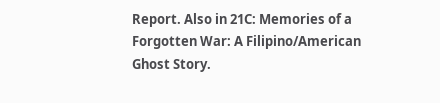Report. Also in 21C: Memories of a Forgotten War: A Filipino/American Ghost Story.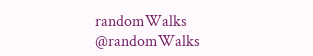randomWalks @randomWalks